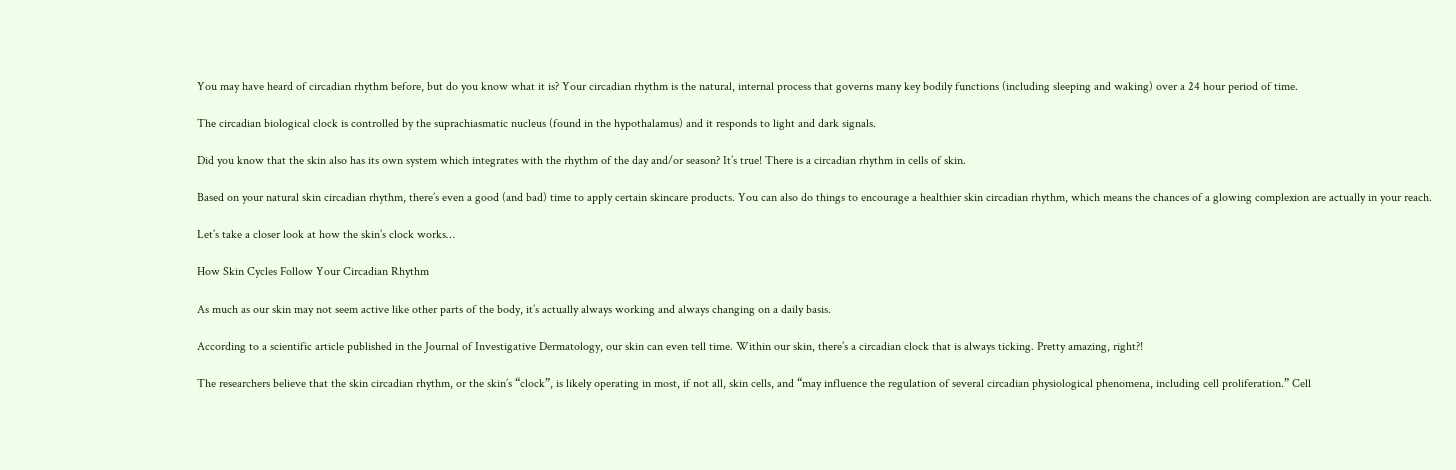You may have heard of circadian rhythm before, but do you know what it is? Your circadian rhythm is the natural, internal process that governs many key bodily functions (including sleeping and waking) over a 24 hour period of time.

The circadian biological clock is controlled by the suprachiasmatic nucleus (found in the hypothalamus) and it responds to light and dark signals.

Did you know that the skin also has its own system which integrates with the rhythm of the day and/or season? It’s true! There is a circadian rhythm in cells of skin.

Based on your natural skin circadian rhythm, there’s even a good (and bad) time to apply certain skincare products. You can also do things to encourage a healthier skin circadian rhythm, which means the chances of a glowing complexion are actually in your reach.

Let’s take a closer look at how the skin’s clock works…

How Skin Cycles Follow Your Circadian Rhythm

As much as our skin may not seem active like other parts of the body, it’s actually always working and always changing on a daily basis.

According to a scientific article published in the Journal of Investigative Dermatology, our skin can even tell time. Within our skin, there’s a circadian clock that is always ticking. Pretty amazing, right?!

The researchers believe that the skin circadian rhythm, or the skin’s “clock”, is likely operating in most, if not all, skin cells, and “may influence the regulation of several circadian physiological phenomena, including cell proliferation.” Cell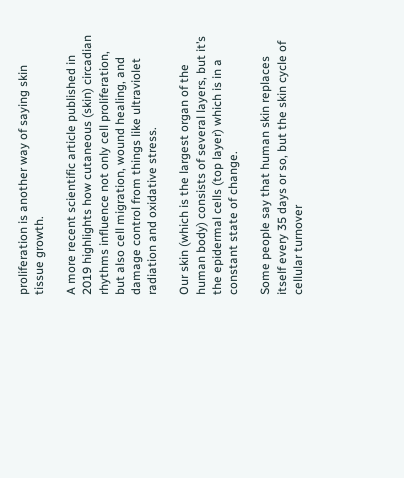proliferation is another way of saying skin tissue growth.

A more recent scientific article published in 2019 highlights how cutaneous (skin) circadian rhythms influence not only cell proliferation, but also cell migration, wound healing, and damage control from things like ultraviolet radiation and oxidative stress.

Our skin (which is the largest organ of the human body) consists of several layers, but it’s the epidermal cells (top layer) which is in a constant state of change.

Some people say that human skin replaces itself every 35 days or so, but the skin cycle of cellular turnover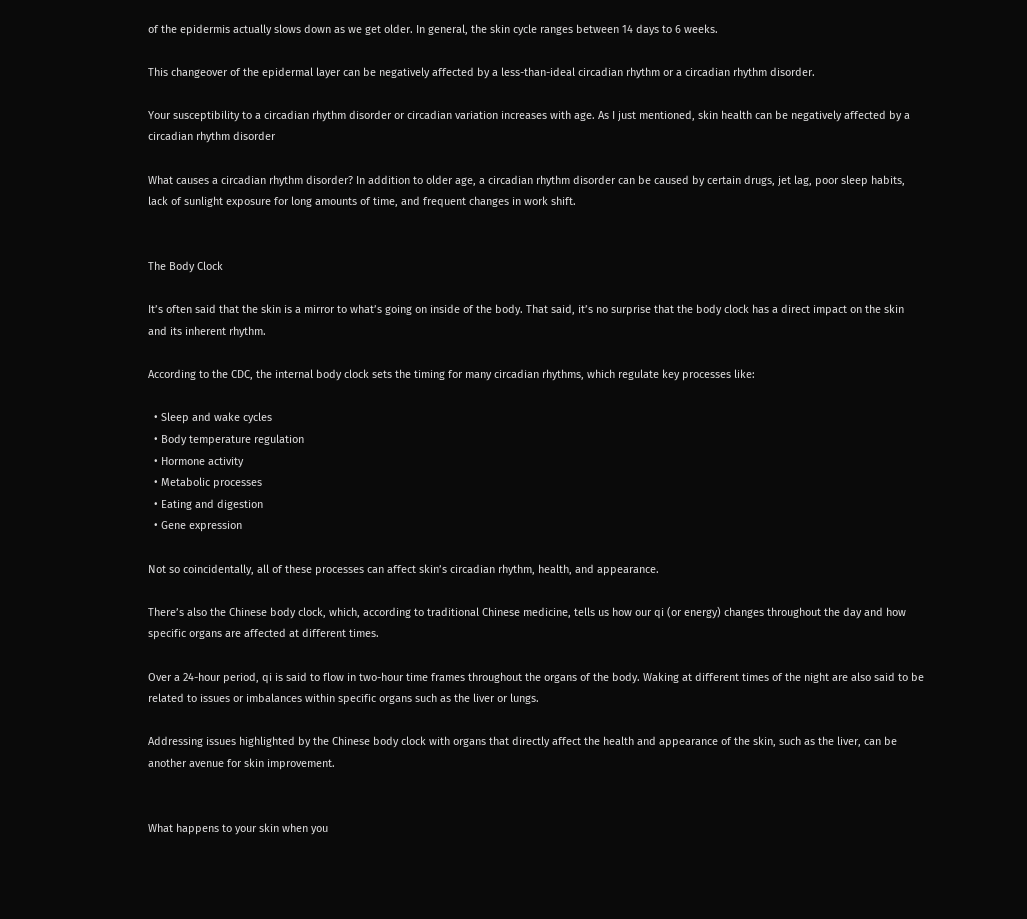of the epidermis actually slows down as we get older. In general, the skin cycle ranges between 14 days to 6 weeks.

This changeover of the epidermal layer can be negatively affected by a less-than-ideal circadian rhythm or a circadian rhythm disorder.

Your susceptibility to a circadian rhythm disorder or circadian variation increases with age. As I just mentioned, skin health can be negatively affected by a circadian rhythm disorder

What causes a circadian rhythm disorder? In addition to older age, a circadian rhythm disorder can be caused by certain drugs, jet lag, poor sleep habits, lack of sunlight exposure for long amounts of time, and frequent changes in work shift.


The Body Clock

It’s often said that the skin is a mirror to what’s going on inside of the body. That said, it’s no surprise that the body clock has a direct impact on the skin and its inherent rhythm.

According to the CDC, the internal body clock sets the timing for many circadian rhythms, which regulate key processes like:

  • Sleep and wake cycles
  • Body temperature regulation
  • Hormone activity
  • Metabolic processes
  • Eating and digestion
  • Gene expression

Not so coincidentally, all of these processes can affect skin’s circadian rhythm, health, and appearance.

There’s also the Chinese body clock, which, according to traditional Chinese medicine, tells us how our qi (or energy) changes throughout the day and how specific organs are affected at different times.

Over a 24-hour period, qi is said to flow in two-hour time frames throughout the organs of the body. Waking at different times of the night are also said to be related to issues or imbalances within specific organs such as the liver or lungs.

Addressing issues highlighted by the Chinese body clock with organs that directly affect the health and appearance of the skin, such as the liver, can be another avenue for skin improvement.


What happens to your skin when you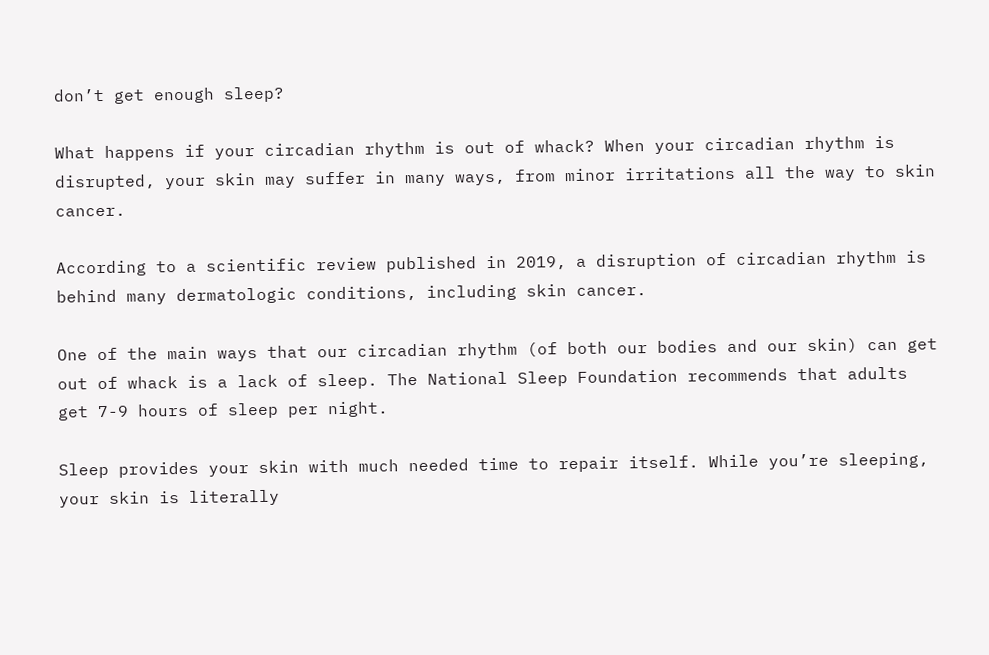don’t get enough sleep?

What happens if your circadian rhythm is out of whack? When your circadian rhythm is disrupted, your skin may suffer in many ways, from minor irritations all the way to skin cancer.

According to a scientific review published in 2019, a disruption of circadian rhythm is behind many dermatologic conditions, including skin cancer.

One of the main ways that our circadian rhythm (of both our bodies and our skin) can get out of whack is a lack of sleep. The National Sleep Foundation recommends that adults get 7-9 hours of sleep per night.

Sleep provides your skin with much needed time to repair itself. While you’re sleeping, your skin is literally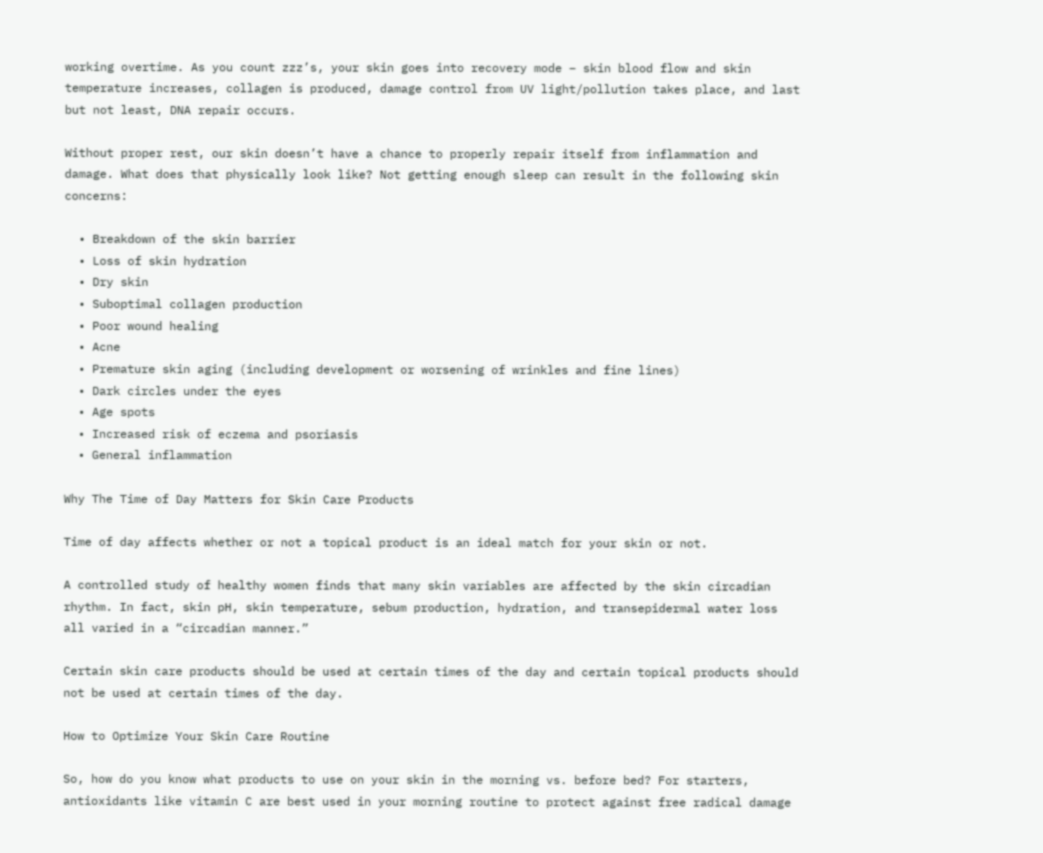working overtime. As you count zzz’s, your skin goes into recovery mode – skin blood flow and skin temperature increases, collagen is produced, damage control from UV light/pollution takes place, and last but not least, DNA repair occurs.

Without proper rest, our skin doesn’t have a chance to properly repair itself from inflammation and damage. What does that physically look like? Not getting enough sleep can result in the following skin concerns:

  • Breakdown of the skin barrier
  • Loss of skin hydration
  • Dry skin
  • Suboptimal collagen production
  • Poor wound healing
  • Acne
  • Premature skin aging (including development or worsening of wrinkles and fine lines)
  • Dark circles under the eyes
  • Age spots
  • Increased risk of eczema and psoriasis
  • General inflammation

Why The Time of Day Matters for Skin Care Products

Time of day affects whether or not a topical product is an ideal match for your skin or not.

A controlled study of healthy women finds that many skin variables are affected by the skin circadian rhythm. In fact, skin pH, skin temperature, sebum production, hydration, and transepidermal water loss all varied in a “circadian manner.”

Certain skin care products should be used at certain times of the day and certain topical products should not be used at certain times of the day.

How to Optimize Your Skin Care Routine

So, how do you know what products to use on your skin in the morning vs. before bed? For starters, antioxidants like vitamin C are best used in your morning routine to protect against free radical damage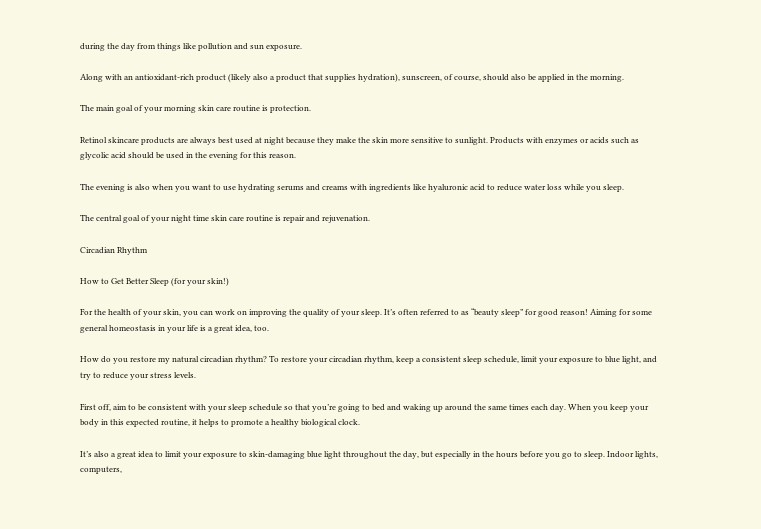during the day from things like pollution and sun exposure.

Along with an antioxidant-rich product (likely also a product that supplies hydration), sunscreen, of course, should also be applied in the morning.

The main goal of your morning skin care routine is protection.

Retinol skincare products are always best used at night because they make the skin more sensitive to sunlight. Products with enzymes or acids such as glycolic acid should be used in the evening for this reason.

The evening is also when you want to use hydrating serums and creams with ingredients like hyaluronic acid to reduce water loss while you sleep.

The central goal of your night time skin care routine is repair and rejuvenation.

Circadian Rhythm

How to Get Better Sleep (for your skin!)

For the health of your skin, you can work on improving the quality of your sleep. It’s often referred to as “beauty sleep” for good reason! Aiming for some general homeostasis in your life is a great idea, too.

How do you restore my natural circadian rhythm? To restore your circadian rhythm, keep a consistent sleep schedule, limit your exposure to blue light, and try to reduce your stress levels.

First off, aim to be consistent with your sleep schedule so that you’re going to bed and waking up around the same times each day. When you keep your body in this expected routine, it helps to promote a healthy biological clock.

It’s also a great idea to limit your exposure to skin-damaging blue light throughout the day, but especially in the hours before you go to sleep. Indoor lights, computers,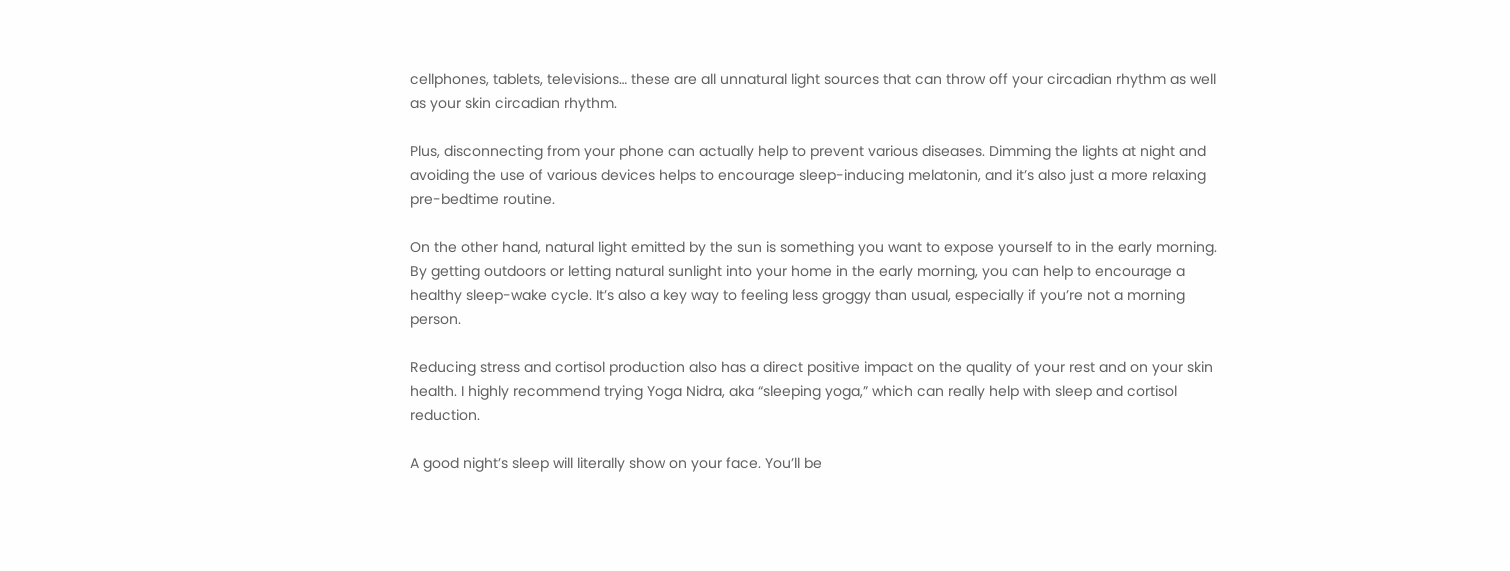cellphones, tablets, televisions… these are all unnatural light sources that can throw off your circadian rhythm as well as your skin circadian rhythm.

Plus, disconnecting from your phone can actually help to prevent various diseases. Dimming the lights at night and avoiding the use of various devices helps to encourage sleep-inducing melatonin, and it’s also just a more relaxing pre-bedtime routine.

On the other hand, natural light emitted by the sun is something you want to expose yourself to in the early morning. By getting outdoors or letting natural sunlight into your home in the early morning, you can help to encourage a healthy sleep-wake cycle. It’s also a key way to feeling less groggy than usual, especially if you’re not a morning person.

Reducing stress and cortisol production also has a direct positive impact on the quality of your rest and on your skin health. I highly recommend trying Yoga Nidra, aka “sleeping yoga,” which can really help with sleep and cortisol reduction.

A good night’s sleep will literally show on your face. You’ll be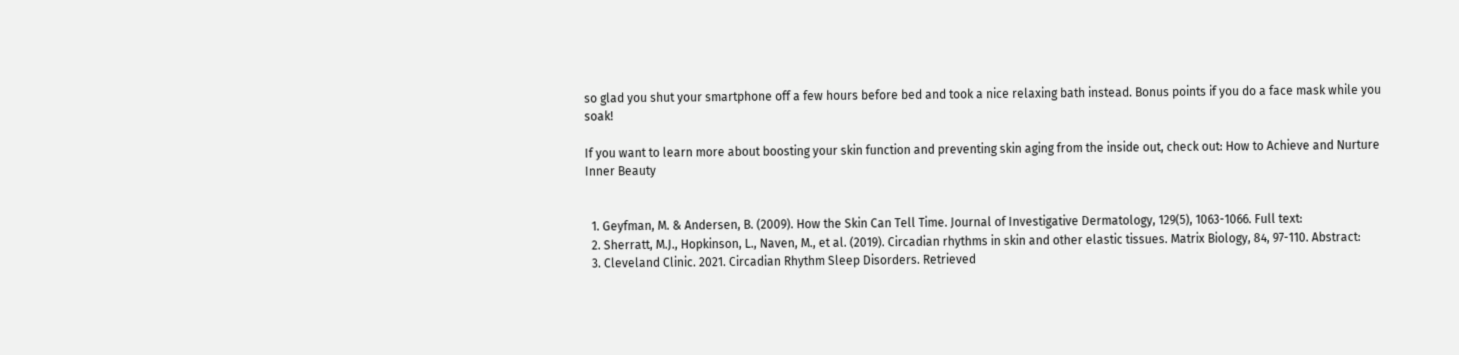so glad you shut your smartphone off a few hours before bed and took a nice relaxing bath instead. Bonus points if you do a face mask while you soak!

If you want to learn more about boosting your skin function and preventing skin aging from the inside out, check out: How to Achieve and Nurture Inner Beauty


  1. Geyfman, M. & Andersen, B. (2009). How the Skin Can Tell Time. Journal of Investigative Dermatology, 129(5), 1063-1066. Full text:
  2. Sherratt, M.J., Hopkinson, L., Naven, M., et al. (2019). Circadian rhythms in skin and other elastic tissues. Matrix Biology, 84, 97-110. Abstract:
  3. Cleveland Clinic. 2021. Circadian Rhythm Sleep Disorders. Retrieved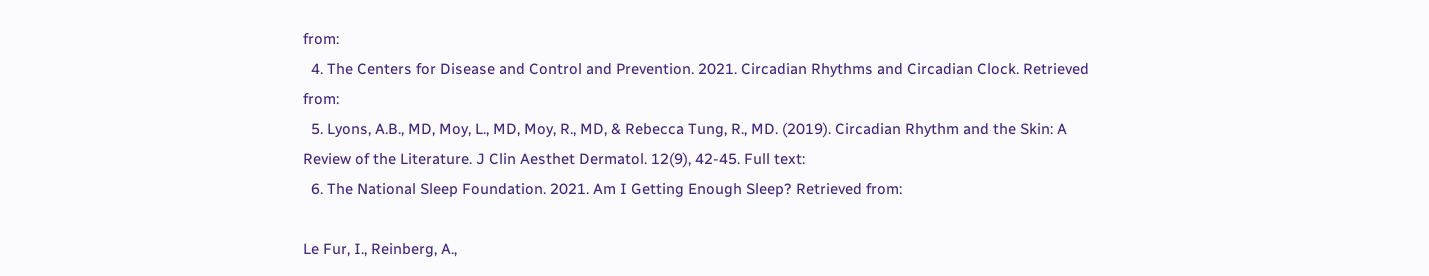from:
  4. The Centers for Disease and Control and Prevention. 2021. Circadian Rhythms and Circadian Clock. Retrieved from:
  5. Lyons, A.B., MD, Moy, L., MD, Moy, R., MD, & Rebecca Tung, R., MD. (2019). Circadian Rhythm and the Skin: A Review of the Literature. J Clin Aesthet Dermatol. 12(9), 42-45. Full text:
  6. The National Sleep Foundation. 2021. Am I Getting Enough Sleep? Retrieved from:

Le Fur, I., Reinberg, A.,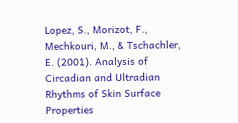Lopez, S., Morizot, F., Mechkouri, M., & Tschachler, E. (2001). Analysis of Circadian and Ultradian Rhythms of Skin Surface Properties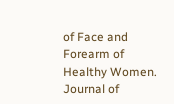of Face and Forearm of Healthy Women. Journal of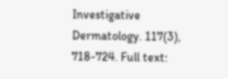Investigative Dermatology. 117(3), 718-724. Full text: